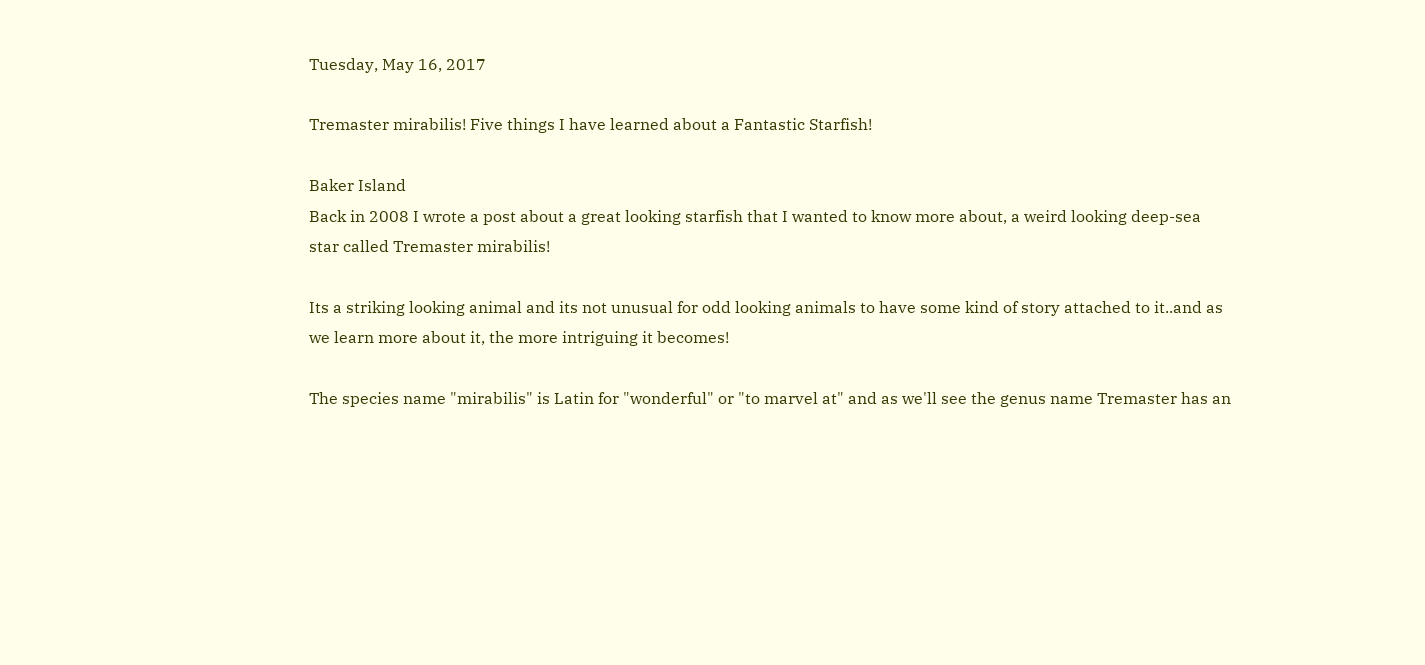Tuesday, May 16, 2017

Tremaster mirabilis! Five things I have learned about a Fantastic Starfish!

Baker Island
Back in 2008 I wrote a post about a great looking starfish that I wanted to know more about, a weird looking deep-sea star called Tremaster mirabilis!

Its a striking looking animal and its not unusual for odd looking animals to have some kind of story attached to it..and as we learn more about it, the more intriguing it becomes!

The species name "mirabilis" is Latin for "wonderful" or "to marvel at" and as we'll see the genus name Tremaster has an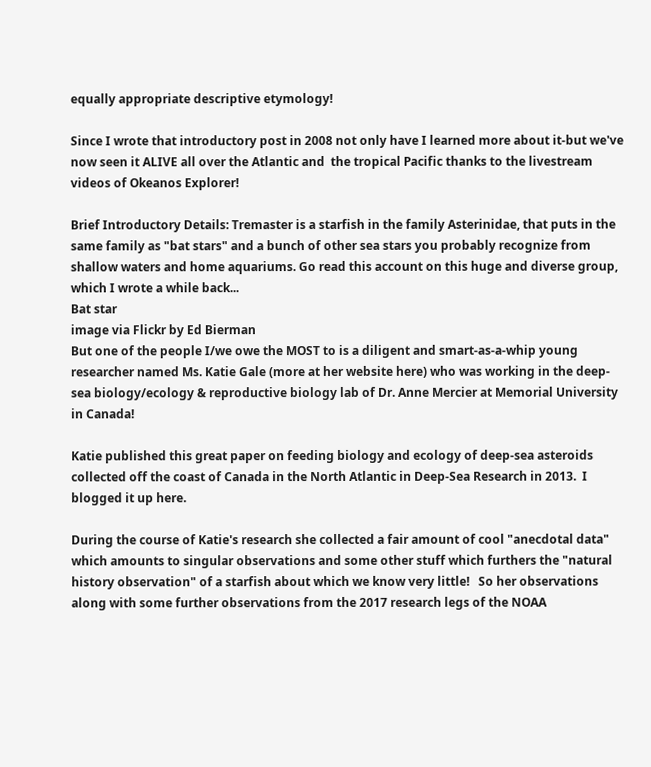equally appropriate descriptive etymology!

Since I wrote that introductory post in 2008 not only have I learned more about it-but we've now seen it ALIVE all over the Atlantic and  the tropical Pacific thanks to the livestream videos of Okeanos Explorer!

Brief Introductory Details: Tremaster is a starfish in the family Asterinidae, that puts in the same family as "bat stars" and a bunch of other sea stars you probably recognize from shallow waters and home aquariums. Go read this account on this huge and diverse group, which I wrote a while back...
Bat star
image via Flickr by Ed Bierman
But one of the people I/we owe the MOST to is a diligent and smart-as-a-whip young researcher named Ms. Katie Gale (more at her website here) who was working in the deep-sea biology/ecology & reproductive biology lab of Dr. Anne Mercier at Memorial University in Canada!

Katie published this great paper on feeding biology and ecology of deep-sea asteroids collected off the coast of Canada in the North Atlantic in Deep-Sea Research in 2013.  I blogged it up here.

During the course of Katie's research she collected a fair amount of cool "anecdotal data" which amounts to singular observations and some other stuff which furthers the "natural history observation" of a starfish about which we know very little!   So her observations along with some further observations from the 2017 research legs of the NOAA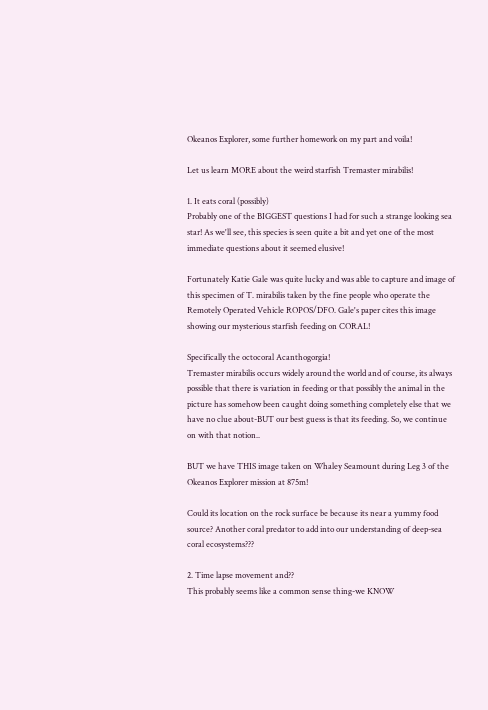Okeanos Explorer, some further homework on my part and voila!

Let us learn MORE about the weird starfish Tremaster mirabilis!

1. It eats coral (possibly)
Probably one of the BIGGEST questions I had for such a strange looking sea star! As we'll see, this species is seen quite a bit and yet one of the most immediate questions about it seemed elusive!

Fortunately Katie Gale was quite lucky and was able to capture and image of this specimen of T. mirabilis taken by the fine people who operate the Remotely Operated Vehicle ROPOS/DFO. Gale's paper cites this image showing our mysterious starfish feeding on CORAL!

Specifically the octocoral Acanthogorgia!
Tremaster mirabilis occurs widely around the world and of course, its always possible that there is variation in feeding or that possibly the animal in the picture has somehow been caught doing something completely else that we have no clue about-BUT our best guess is that its feeding. So, we continue on with that notion..

BUT we have THIS image taken on Whaley Seamount during Leg 3 of the Okeanos Explorer mission at 875m!

Could its location on the rock surface be because its near a yummy food source? Another coral predator to add into our understanding of deep-sea coral ecosystems???

2. Time lapse movement and??
This probably seems like a common sense thing-we KNOW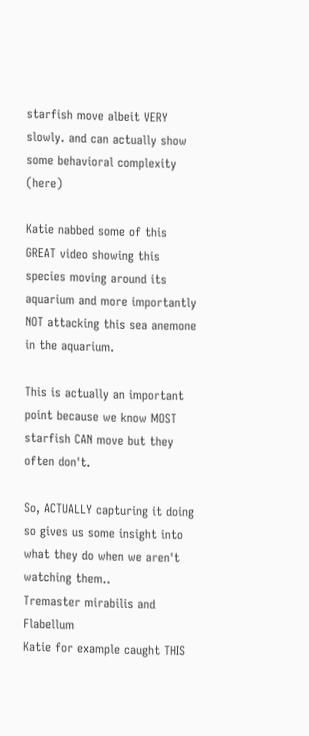starfish move albeit VERY slowly. and can actually show some behavioral complexity (here)

Katie nabbed some of this GREAT video showing this species moving around its aquarium and more importantly NOT attacking this sea anemone in the aquarium.

This is actually an important point because we know MOST starfish CAN move but they often don't.

So, ACTUALLY capturing it doing so gives us some insight into what they do when we aren't watching them..
Tremaster mirabilis and Flabellum
Katie for example caught THIS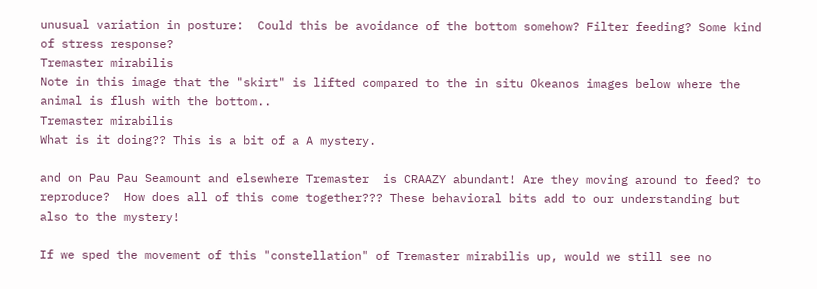unusual variation in posture:  Could this be avoidance of the bottom somehow? Filter feeding? Some kind of stress response?
Tremaster mirabilis
Note in this image that the "skirt" is lifted compared to the in situ Okeanos images below where the animal is flush with the bottom..
Tremaster mirabilis
What is it doing?? This is a bit of a A mystery.

and on Pau Pau Seamount and elsewhere Tremaster  is CRAAZY abundant! Are they moving around to feed? to reproduce?  How does all of this come together??? These behavioral bits add to our understanding but also to the mystery!

If we sped the movement of this "constellation" of Tremaster mirabilis up, would we still see no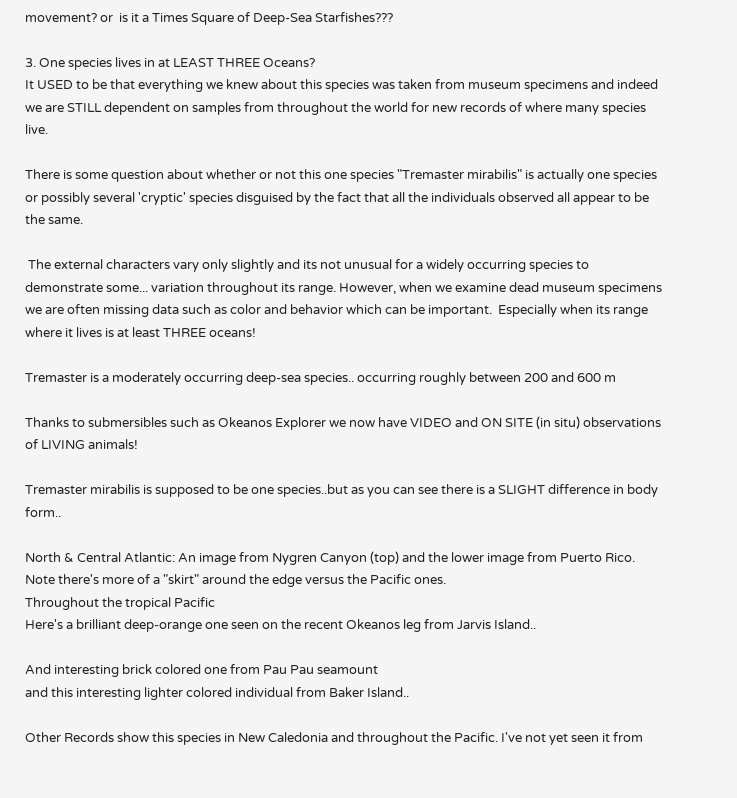movement? or  is it a Times Square of Deep-Sea Starfishes???

3. One species lives in at LEAST THREE Oceans?
It USED to be that everything we knew about this species was taken from museum specimens and indeed we are STILL dependent on samples from throughout the world for new records of where many species live.

There is some question about whether or not this one species "Tremaster mirabilis" is actually one species or possibly several 'cryptic' species disguised by the fact that all the individuals observed all appear to be the same.

 The external characters vary only slightly and its not unusual for a widely occurring species to demonstrate some... variation throughout its range. However, when we examine dead museum specimens we are often missing data such as color and behavior which can be important.  Especially when its range where it lives is at least THREE oceans!

Tremaster is a moderately occurring deep-sea species.. occurring roughly between 200 and 600 m

Thanks to submersibles such as Okeanos Explorer we now have VIDEO and ON SITE (in situ) observations of LIVING animals!

Tremaster mirabilis is supposed to be one species..but as you can see there is a SLIGHT difference in body form..

North & Central Atlantic: An image from Nygren Canyon (top) and the lower image from Puerto Rico. Note there's more of a "skirt" around the edge versus the Pacific ones.
Throughout the tropical Pacific
Here's a brilliant deep-orange one seen on the recent Okeanos leg from Jarvis Island..

And interesting brick colored one from Pau Pau seamount
and this interesting lighter colored individual from Baker Island..

Other Records show this species in New Caledonia and throughout the Pacific. I've not yet seen it from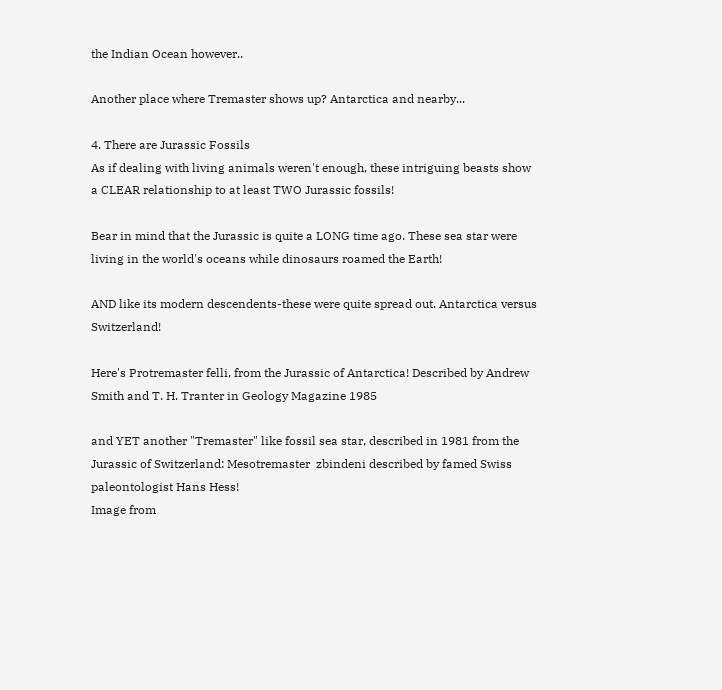the Indian Ocean however..

Another place where Tremaster shows up? Antarctica and nearby...

4. There are Jurassic Fossils
As if dealing with living animals weren't enough, these intriguing beasts show a CLEAR relationship to at least TWO Jurassic fossils!

Bear in mind that the Jurassic is quite a LONG time ago. These sea star were living in the world's oceans while dinosaurs roamed the Earth!

AND like its modern descendents-these were quite spread out. Antarctica versus Switzerland!

Here's Protremaster felli, from the Jurassic of Antarctica! Described by Andrew Smith and T. H. Tranter in Geology Magazine 1985

and YET another "Tremaster" like fossil sea star, described in 1981 from the Jurassic of Switzerland: Mesotremaster  zbindeni described by famed Swiss paleontologist Hans Hess!
Image from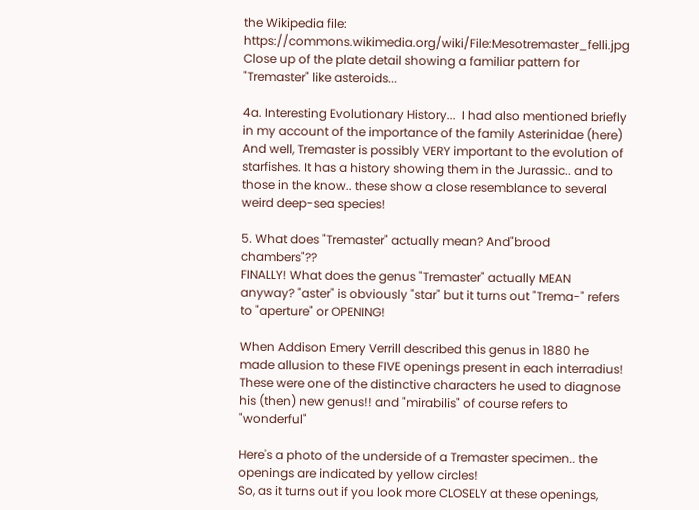the Wikipedia file: https://commons.wikimedia.org/wiki/File:Mesotremaster_felli.jpg
Close up of the plate detail showing a familiar pattern for "Tremaster" like asteroids...

4a. Interesting Evolutionary History...  I had also mentioned briefly in my account of the importance of the family Asterinidae (here)  And well, Tremaster is possibly VERY important to the evolution of starfishes. It has a history showing them in the Jurassic.. and to those in the know.. these show a close resemblance to several weird deep-sea species!

5. What does "Tremaster" actually mean? And"brood chambers"??
FINALLY! What does the genus "Tremaster" actually MEAN anyway? "aster" is obviously "star" but it turns out "Trema-" refers to "aperture" or OPENING!

When Addison Emery Verrill described this genus in 1880 he made allusion to these FIVE openings present in each interradius! These were one of the distinctive characters he used to diagnose his (then) new genus!! and "mirabilis" of course refers to "wonderful"

Here's a photo of the underside of a Tremaster specimen.. the openings are indicated by yellow circles!
So, as it turns out if you look more CLOSELY at these openings,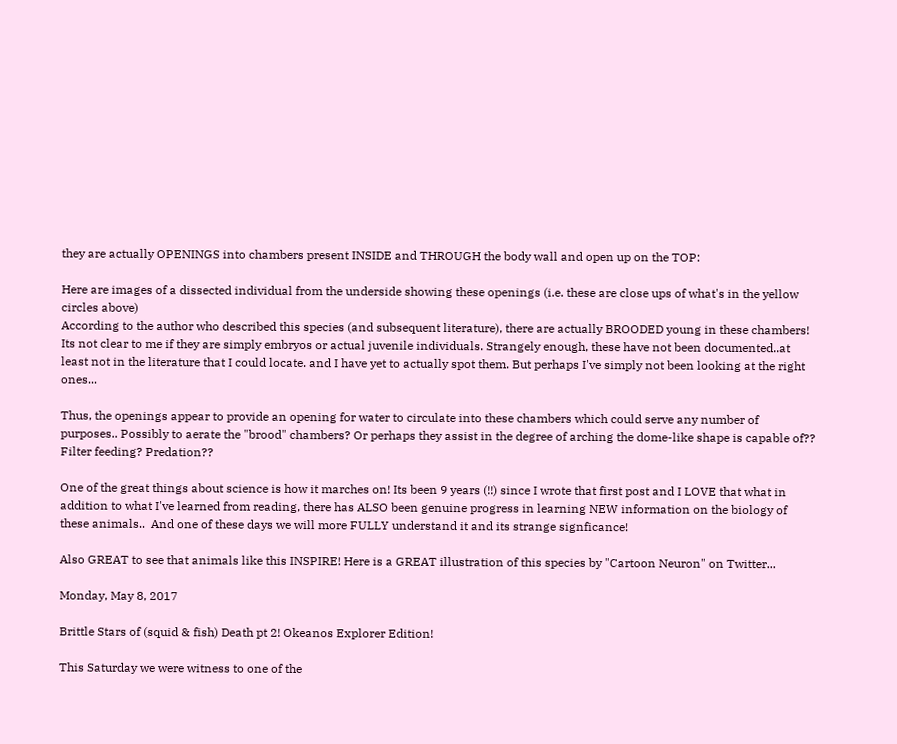they are actually OPENINGS into chambers present INSIDE and THROUGH the body wall and open up on the TOP:

Here are images of a dissected individual from the underside showing these openings (i.e. these are close ups of what's in the yellow circles above)
According to the author who described this species (and subsequent literature), there are actually BROODED young in these chambers! Its not clear to me if they are simply embryos or actual juvenile individuals. Strangely enough, these have not been documented..at least not in the literature that I could locate. and I have yet to actually spot them. But perhaps I've simply not been looking at the right ones...

Thus, the openings appear to provide an opening for water to circulate into these chambers which could serve any number of purposes.. Possibly to aerate the "brood" chambers? Or perhaps they assist in the degree of arching the dome-like shape is capable of??  Filter feeding? Predation??

One of the great things about science is how it marches on! Its been 9 years (!!) since I wrote that first post and I LOVE that what in addition to what I've learned from reading, there has ALSO been genuine progress in learning NEW information on the biology of these animals..  And one of these days we will more FULLY understand it and its strange signficance!

Also GREAT to see that animals like this INSPIRE! Here is a GREAT illustration of this species by "Cartoon Neuron" on Twitter...

Monday, May 8, 2017

Brittle Stars of (squid & fish) Death pt 2! Okeanos Explorer Edition!

This Saturday we were witness to one of the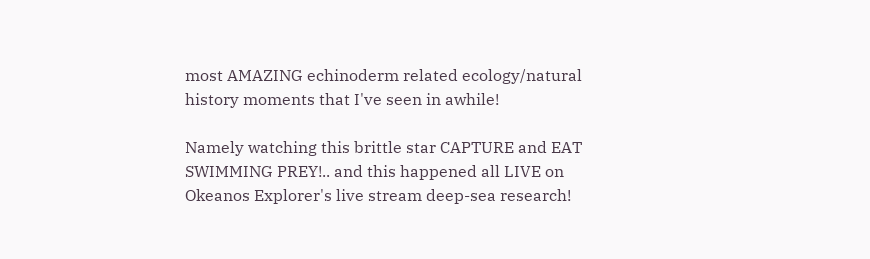most AMAZING echinoderm related ecology/natural history moments that I've seen in awhile!

Namely watching this brittle star CAPTURE and EAT SWIMMING PREY!.. and this happened all LIVE on Okeanos Explorer's live stream deep-sea research!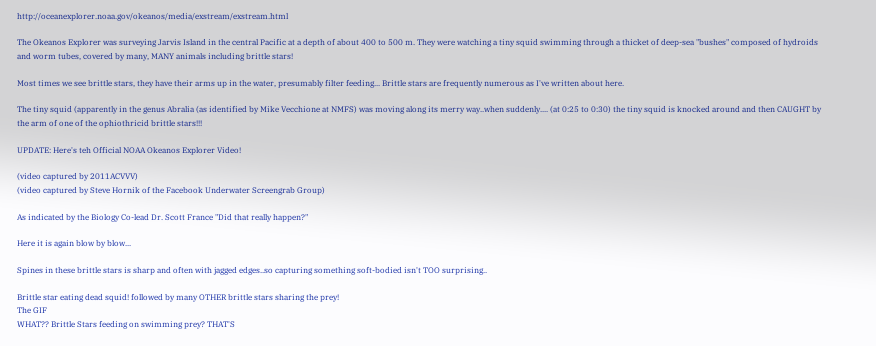http://oceanexplorer.noaa.gov/okeanos/media/exstream/exstream.html

The Okeanos Explorer was surveying Jarvis Island in the central Pacific at a depth of about 400 to 500 m. They were watching a tiny squid swimming through a thicket of deep-sea "bushes" composed of hydroids and worm tubes, covered by many, MANY animals including brittle stars!

Most times we see brittle stars, they have their arms up in the water, presumably filter feeding... Brittle stars are frequently numerous as I've written about here.

The tiny squid (apparently in the genus Abralia (as identified by Mike Vecchione at NMFS) was moving along its merry way..when suddenly.... (at 0:25 to 0:30) the tiny squid is knocked around and then CAUGHT by the arm of one of the ophiothricid brittle stars!!!

UPDATE: Here's teh Official NOAA Okeanos Explorer Video!

(video captured by 2011ACVVV)
(video captured by Steve Hornik of the Facebook Underwater Screengrab Group)

As indicated by the Biology Co-lead Dr. Scott France "Did that really happen?"

Here it is again blow by blow...

Spines in these brittle stars is sharp and often with jagged edges..so capturing something soft-bodied isn't TOO surprising..

Brittle star eating dead squid! followed by many OTHER brittle stars sharing the prey!
The GIF
WHAT?? Brittle Stars feeding on swimming prey? THAT'S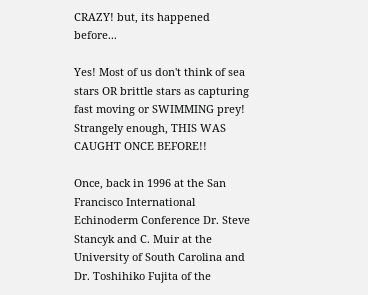CRAZY! but, its happened before...

Yes! Most of us don't think of sea stars OR brittle stars as capturing fast moving or SWIMMING prey!  Strangely enough, THIS WAS CAUGHT ONCE BEFORE!!

Once, back in 1996 at the San Francisco International Echinoderm Conference Dr. Steve Stancyk and C. Muir at the University of South Carolina and Dr. Toshihiko Fujita of the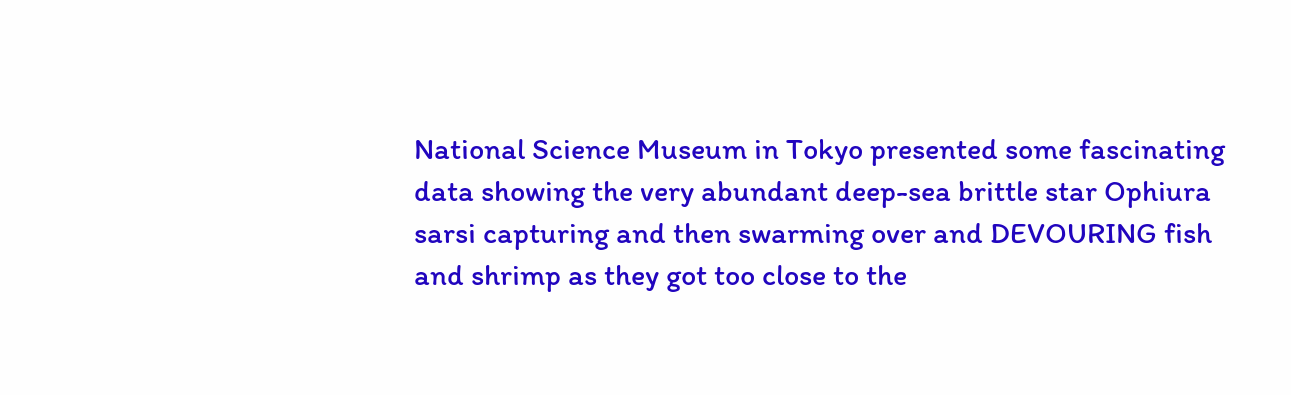National Science Museum in Tokyo presented some fascinating data showing the very abundant deep-sea brittle star Ophiura sarsi capturing and then swarming over and DEVOURING fish and shrimp as they got too close to the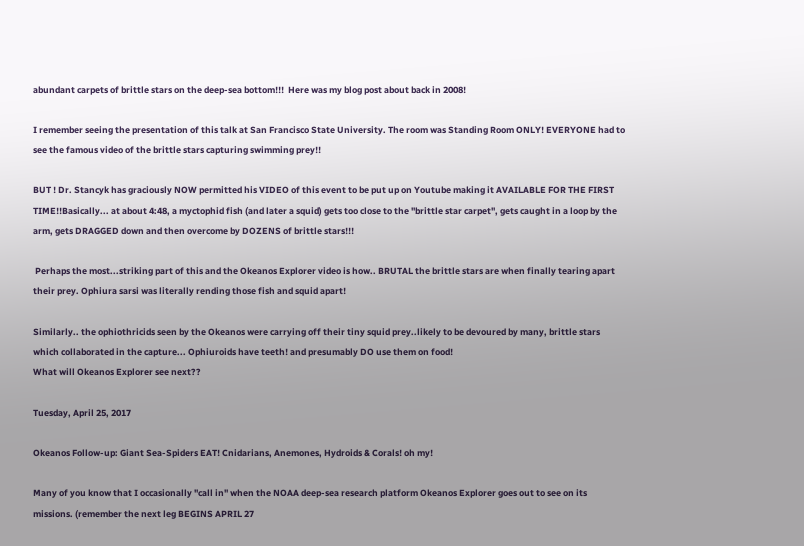abundant carpets of brittle stars on the deep-sea bottom!!!  Here was my blog post about back in 2008!

I remember seeing the presentation of this talk at San Francisco State University. The room was Standing Room ONLY! EVERYONE had to see the famous video of the brittle stars capturing swimming prey!!

BUT ! Dr. Stancyk has graciously NOW permitted his VIDEO of this event to be put up on Youtube making it AVAILABLE FOR THE FIRST TIME!!Basically... at about 4:48, a myctophid fish (and later a squid) gets too close to the "brittle star carpet", gets caught in a loop by the arm, gets DRAGGED down and then overcome by DOZENS of brittle stars!!!

 Perhaps the most...striking part of this and the Okeanos Explorer video is how.. BRUTAL the brittle stars are when finally tearing apart their prey. Ophiura sarsi was literally rending those fish and squid apart!

Similarly.. the ophiothricids seen by the Okeanos were carrying off their tiny squid prey..likely to be devoured by many, brittle stars which collaborated in the capture... Ophiuroids have teeth! and presumably DO use them on food!
What will Okeanos Explorer see next??

Tuesday, April 25, 2017

Okeanos Follow-up: Giant Sea-Spiders EAT! Cnidarians, Anemones, Hydroids & Corals! oh my!

Many of you know that I occasionally "call in" when the NOAA deep-sea research platform Okeanos Explorer goes out to see on its missions. (remember the next leg BEGINS APRIL 27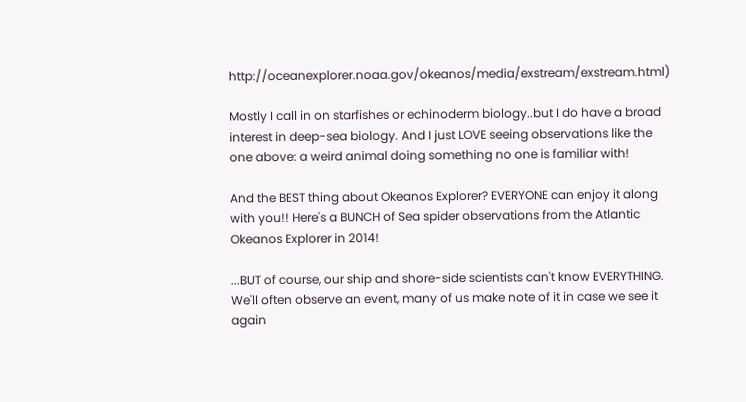http://oceanexplorer.noaa.gov/okeanos/media/exstream/exstream.html)

Mostly I call in on starfishes or echinoderm biology..but I do have a broad interest in deep-sea biology. And I just LOVE seeing observations like the one above: a weird animal doing something no one is familiar with!

And the BEST thing about Okeanos Explorer? EVERYONE can enjoy it along with you!! Here's a BUNCH of Sea spider observations from the Atlantic Okeanos Explorer in 2014!

...BUT of course, our ship and shore-side scientists can't know EVERYTHING. We'll often observe an event, many of us make note of it in case we see it again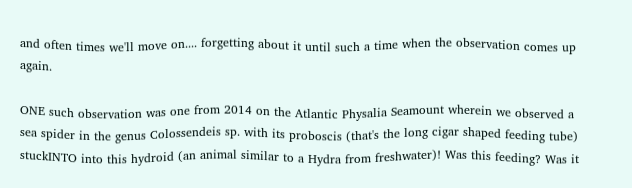and often times we'll move on.... forgetting about it until such a time when the observation comes up again.

ONE such observation was one from 2014 on the Atlantic Physalia Seamount wherein we observed a sea spider in the genus Colossendeis sp. with its proboscis (that's the long cigar shaped feeding tube) stuckINTO into this hydroid (an animal similar to a Hydra from freshwater)! Was this feeding? Was it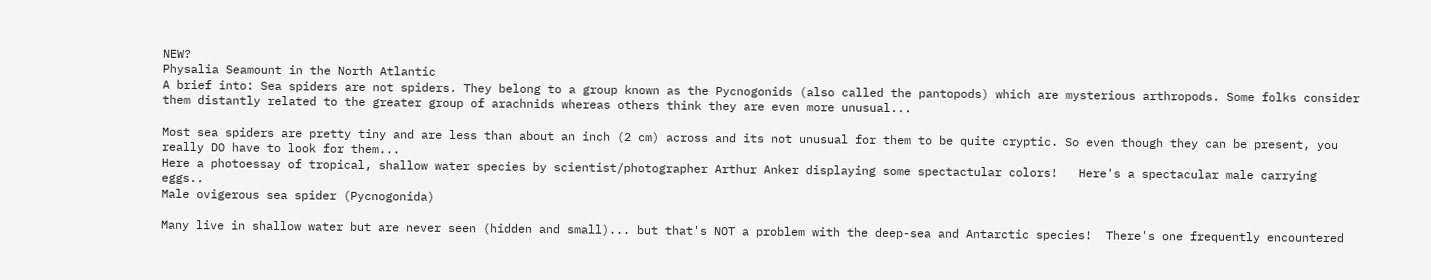NEW?
Physalia Seamount in the North Atlantic
A brief into: Sea spiders are not spiders. They belong to a group known as the Pycnogonids (also called the pantopods) which are mysterious arthropods. Some folks consider them distantly related to the greater group of arachnids whereas others think they are even more unusual...

Most sea spiders are pretty tiny and are less than about an inch (2 cm) across and its not unusual for them to be quite cryptic. So even though they can be present, you really DO have to look for them...
Here a photoessay of tropical, shallow water species by scientist/photographer Arthur Anker displaying some spectactular colors!   Here's a spectacular male carrying eggs..
Male ovigerous sea spider (Pycnogonida)

Many live in shallow water but are never seen (hidden and small)... but that's NOT a problem with the deep-sea and Antarctic species!  There's one frequently encountered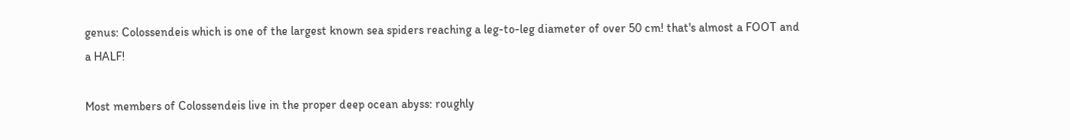genus: Colossendeis which is one of the largest known sea spiders reaching a leg-to-leg diameter of over 50 cm! that's almost a FOOT and a HALF!

Most members of Colossendeis live in the proper deep ocean abyss: roughly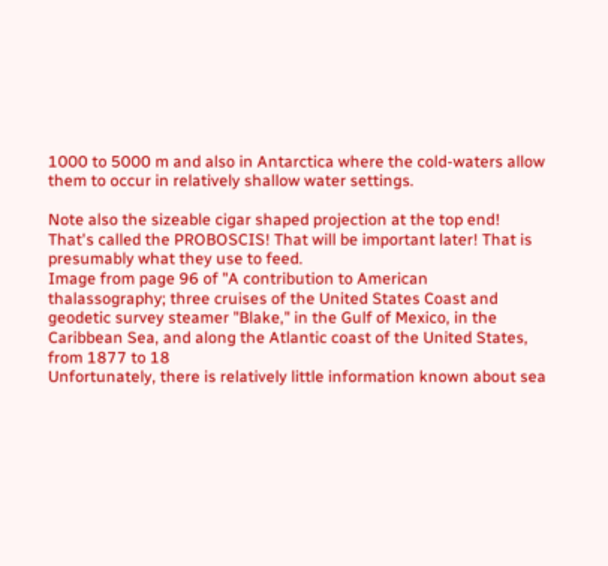1000 to 5000 m and also in Antarctica where the cold-waters allow them to occur in relatively shallow water settings.

Note also the sizeable cigar shaped projection at the top end! That's called the PROBOSCIS! That will be important later! That is presumably what they use to feed.
Image from page 96 of "A contribution to American thalassography; three cruises of the United States Coast and geodetic survey steamer "Blake," in the Gulf of Mexico, in the Caribbean Sea, and along the Atlantic coast of the United States, from 1877 to 18
Unfortunately, there is relatively little information known about sea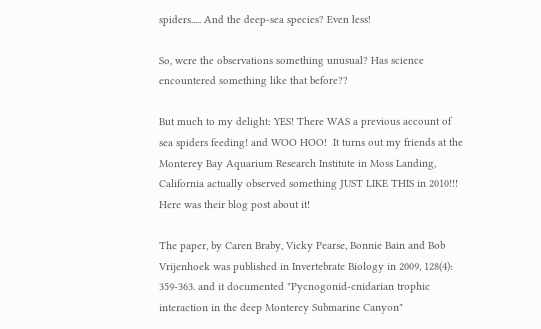spiders..... And the deep-sea species? Even less!

So, were the observations something unusual? Has science encountered something like that before??

But much to my delight: YES! There WAS a previous account of sea spiders feeding! and WOO HOO!  It turns out my friends at the Monterey Bay Aquarium Research Institute in Moss Landing, California actually observed something JUST LIKE THIS in 2010!!! Here was their blog post about it!

The paper, by Caren Braby, Vicky Pearse, Bonnie Bain and Bob Vrijenhoek was published in Invertebrate Biology in 2009, 128(4): 359-363. and it documented "Pycnogonid-cnidarian trophic interaction in the deep Monterey Submarine Canyon"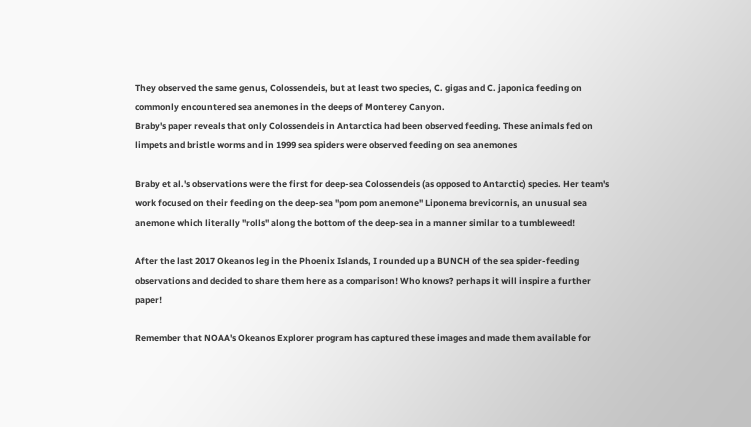They observed the same genus, Colossendeis, but at least two species, C. gigas and C. japonica feeding on commonly encountered sea anemones in the deeps of Monterey Canyon.
Braby's paper reveals that only Colossendeis in Antarctica had been observed feeding. These animals fed on limpets and bristle worms and in 1999 sea spiders were observed feeding on sea anemones

Braby et al.'s observations were the first for deep-sea Colossendeis (as opposed to Antarctic) species. Her team's work focused on their feeding on the deep-sea "pom pom anemone" Liponema brevicornis, an unusual sea anemone which literally "rolls" along the bottom of the deep-sea in a manner similar to a tumbleweed!

After the last 2017 Okeanos leg in the Phoenix Islands, I rounded up a BUNCH of the sea spider-feeding observations and decided to share them here as a comparison! Who knows? perhaps it will inspire a further paper!

Remember that NOAA's Okeanos Explorer program has captured these images and made them available for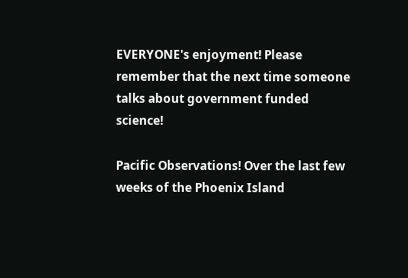EVERYONE's enjoyment! Please remember that the next time someone talks about government funded science!

Pacific Observations! Over the last few weeks of the Phoenix Island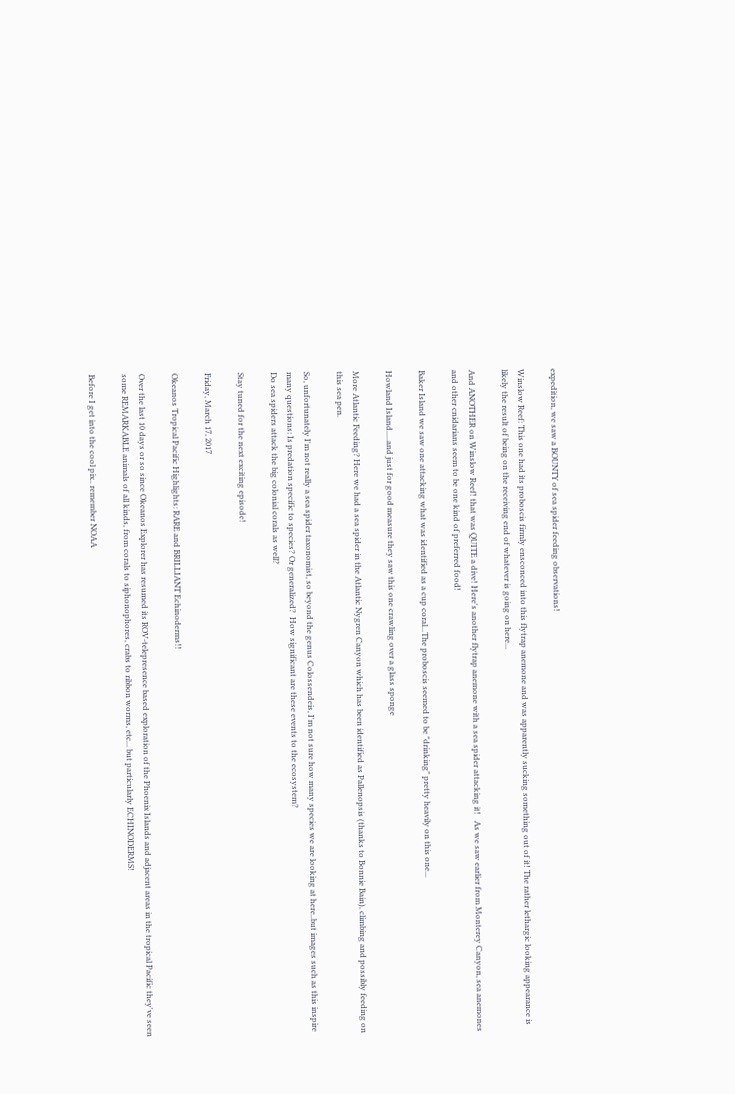expedition, we saw a BOUNTY of sea spider feeding observations!

Winslow Reef: This one had its proboscis firmly ensconced into this flytrap anemone and was apparently sucking something out of it! The rather lethargic looking appearance is likely the result of being on the receiving end of whatever is going on here...

And ANOTHER on Winslow Reef! that was QUITE a dive! Here's another flytrap anemone with a sea spider attacking it!   As we saw earlier from Monterey Canyon, sea anemones and other cnidarians seem to be one kind of preferred food!

Baker Island we saw one attacking what was identified as a cup coral...The proboscis seemed to be "drinking" pretty heavily on this one...

Howland Island.....and just for good measure they saw this one crawling over a glass sponge

More Atlantic Feeding? Here we had a sea spider in the Atlantic Nygren Canyon which has been identified as Pallenopsis (thanks to Bonnie Bain), climbing and possibly feeding on this sea pen.

So, unfortunately I'm not really a sea spider taxonomist, so beyond the genus Colossendeis, I'm not sure how many species we are looking at here..but images such as this inspire many questions: Is predation specific to species? Or generalized?  How significant are these events to the ecosystem?
Do sea spiders attack the big colonial corals as well?

Stay tuned for the next exciting episode!

Friday, March 17, 2017

Okeanos Tropical Pacific Highlights: RARE and BRILLIANT Echinoderms!!

Over the last 10 days or so since Okeanos Explorer has resumed its ROV-telepresence based exploration of the Phoenix Islands and adjacent areas in the tropical Pacific they've seen some REMARKABLE animals of all kinds, from corals to siphonophores, crabs to ribbon worms, etc... but particularly ECHINODERMS!

Before I get into the cool pix.. remember NOAA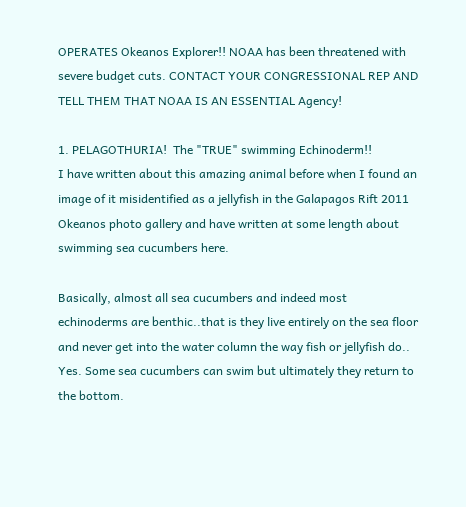OPERATES Okeanos Explorer!! NOAA has been threatened with severe budget cuts. CONTACT YOUR CONGRESSIONAL REP AND TELL THEM THAT NOAA IS AN ESSENTIAL Agency!

1. PELAGOTHURIA!  The "TRUE" swimming Echinoderm!!
I have written about this amazing animal before when I found an image of it misidentified as a jellyfish in the Galapagos Rift 2011 Okeanos photo gallery and have written at some length about swimming sea cucumbers here.

Basically, almost all sea cucumbers and indeed most echinoderms are benthic..that is they live entirely on the sea floor and never get into the water column the way fish or jellyfish do.. Yes. Some sea cucumbers can swim but ultimately they return to the bottom.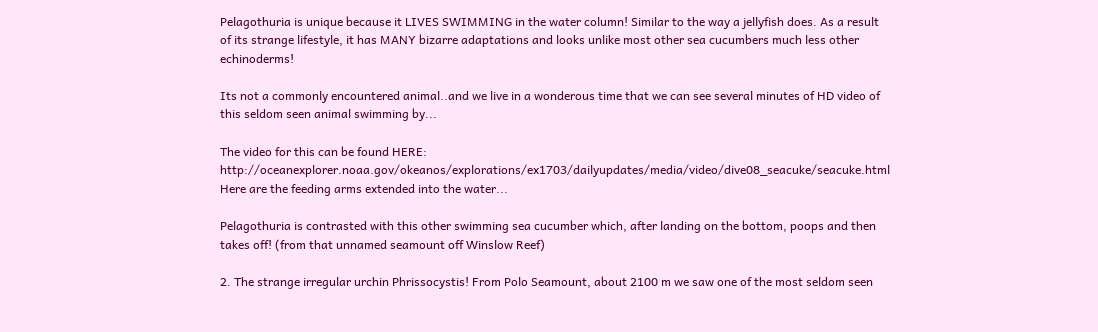Pelagothuria is unique because it LIVES SWIMMING in the water column! Similar to the way a jellyfish does. As a result of its strange lifestyle, it has MANY bizarre adaptations and looks unlike most other sea cucumbers much less other echinoderms!

Its not a commonly encountered animal..and we live in a wonderous time that we can see several minutes of HD video of this seldom seen animal swimming by...

The video for this can be found HERE:  http://oceanexplorer.noaa.gov/okeanos/explorations/ex1703/dailyupdates/media/video/dive08_seacuke/seacuke.html
Here are the feeding arms extended into the water...

Pelagothuria is contrasted with this other swimming sea cucumber which, after landing on the bottom, poops and then takes off! (from that unnamed seamount off Winslow Reef)

2. The strange irregular urchin Phrissocystis! From Polo Seamount, about 2100 m we saw one of the most seldom seen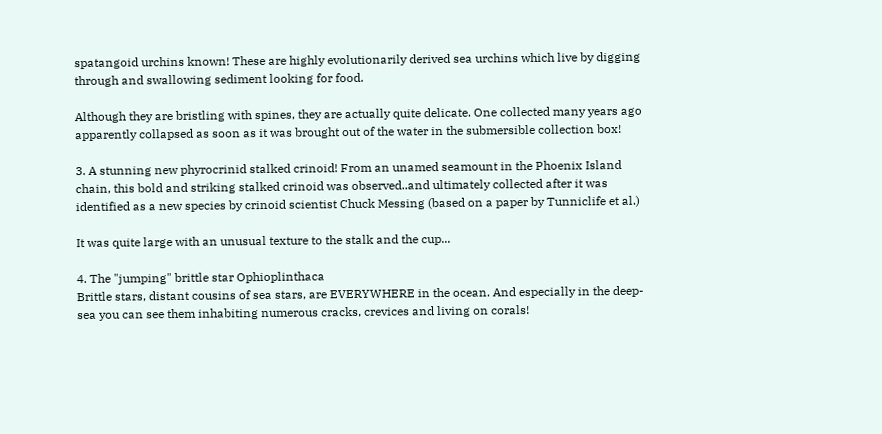spatangoid urchins known! These are highly evolutionarily derived sea urchins which live by digging through and swallowing sediment looking for food.

Although they are bristling with spines, they are actually quite delicate. One collected many years ago apparently collapsed as soon as it was brought out of the water in the submersible collection box!

3. A stunning new phyrocrinid stalked crinoid! From an unamed seamount in the Phoenix Island chain, this bold and striking stalked crinoid was observed..and ultimately collected after it was identified as a new species by crinoid scientist Chuck Messing (based on a paper by Tunniclife et al.)

It was quite large with an unusual texture to the stalk and the cup...

4. The "jumping" brittle star Ophioplinthaca
Brittle stars, distant cousins of sea stars, are EVERYWHERE in the ocean. And especially in the deep-sea you can see them inhabiting numerous cracks, crevices and living on corals!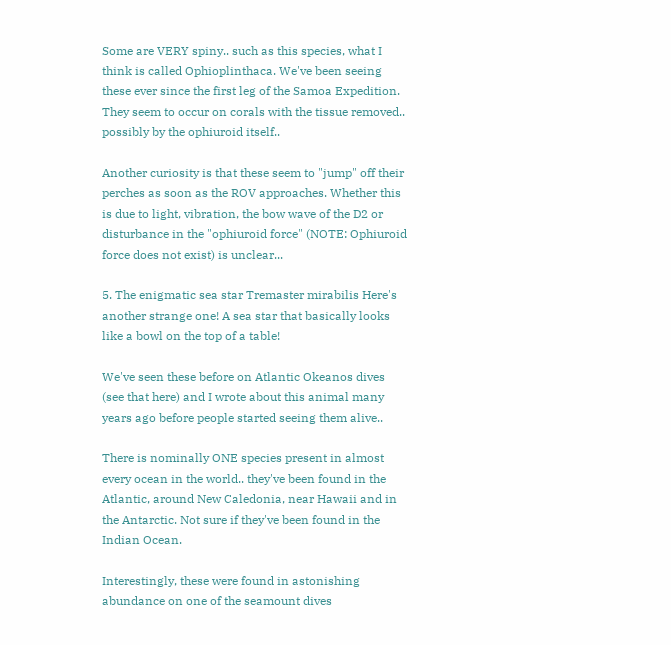Some are VERY spiny.. such as this species, what I think is called Ophioplinthaca. We've been seeing these ever since the first leg of the Samoa Expedition.  They seem to occur on corals with the tissue removed.. possibly by the ophiuroid itself..

Another curiosity is that these seem to "jump" off their perches as soon as the ROV approaches. Whether this is due to light, vibration, the bow wave of the D2 or disturbance in the "ophiuroid force" (NOTE: Ophiuroid force does not exist) is unclear...

5. The enigmatic sea star Tremaster mirabilis Here's another strange one! A sea star that basically looks like a bowl on the top of a table!

We've seen these before on Atlantic Okeanos dives (see that here) and I wrote about this animal many years ago before people started seeing them alive..

There is nominally ONE species present in almost every ocean in the world.. they've been found in the Atlantic, around New Caledonia, near Hawaii and in the Antarctic. Not sure if they've been found in the Indian Ocean.

Interestingly, these were found in astonishing abundance on one of the seamount dives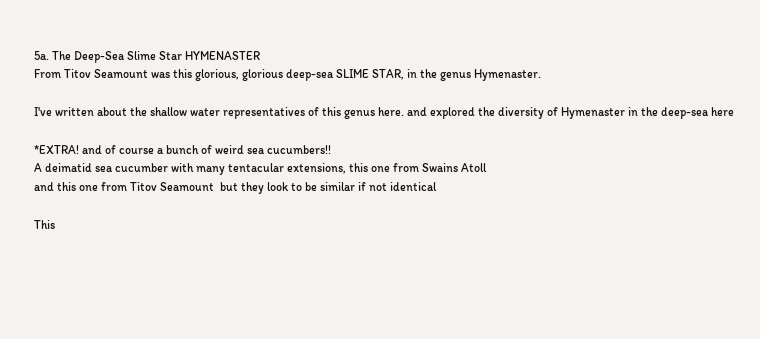5a. The Deep-Sea Slime Star HYMENASTER
From Titov Seamount was this glorious, glorious deep-sea SLIME STAR, in the genus Hymenaster.

I've written about the shallow water representatives of this genus here. and explored the diversity of Hymenaster in the deep-sea here

*EXTRA! and of course a bunch of weird sea cucumbers!!
A deimatid sea cucumber with many tentacular extensions, this one from Swains Atoll
and this one from Titov Seamount  but they look to be similar if not identical

This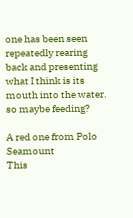one has been seen repeatedly rearing back and presenting what I think is its mouth into the water. so maybe feeding?

A red one from Polo Seamount
This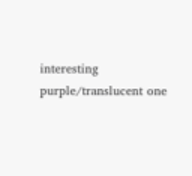interesting purple/translucent one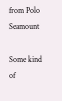from Polo Seamount

Some kind of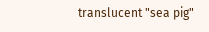translucent "sea pig"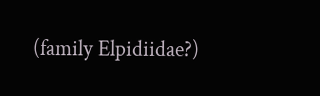(family Elpidiidae?)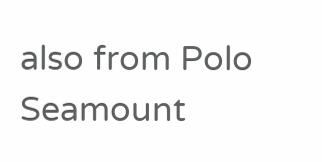also from Polo Seamount